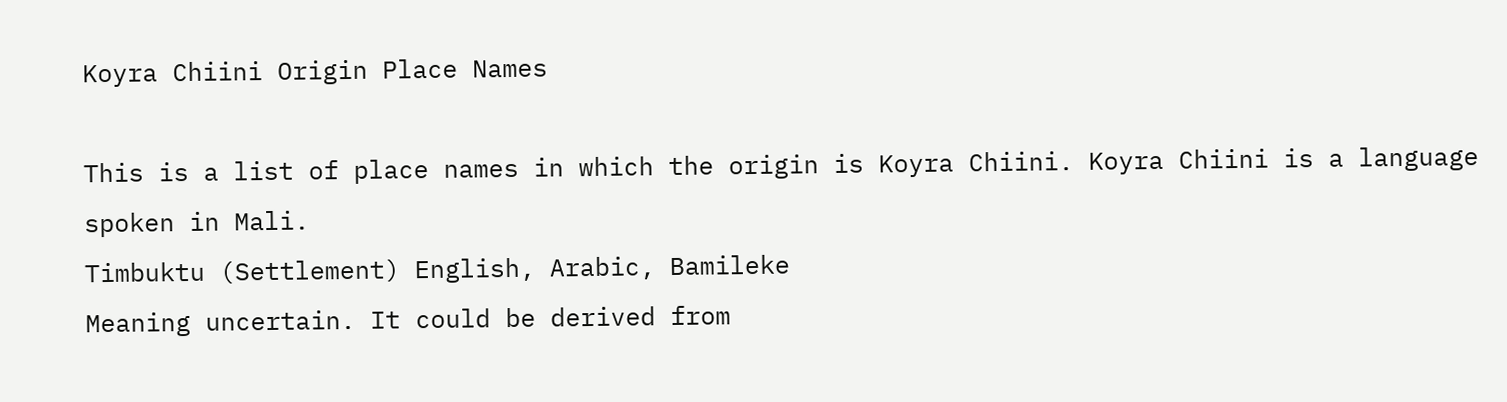Koyra Chiini Origin Place Names

This is a list of place names in which the origin is Koyra Chiini. Koyra Chiini is a language spoken in Mali.
Timbuktu (Settlement) English, Arabic, Bamileke
Meaning uncertain. It could be derived from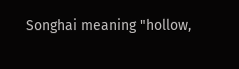Songhai meaning "hollow,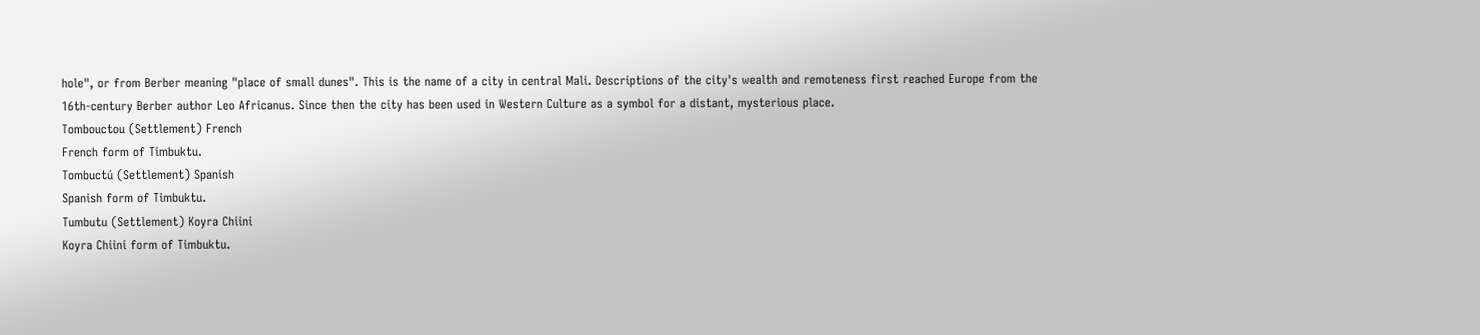hole", or from Berber meaning "place of small dunes". This is the name of a city in central Mali. Descriptions of the city's wealth and remoteness first reached Europe from the 16th-century Berber author Leo Africanus. Since then the city has been used in Western Culture as a symbol for a distant, mysterious place.
Tombouctou (Settlement) French
French form of Timbuktu.
Tombuctú (Settlement) Spanish
Spanish form of Timbuktu.
Tumbutu (Settlement) Koyra Chiini
Koyra Chiini form of Timbuktu.